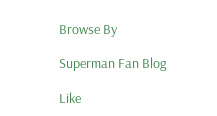Browse By

Superman Fan Blog

Like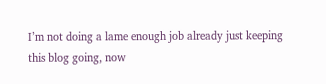I’m not doing a lame enough job already just keeping this blog going, now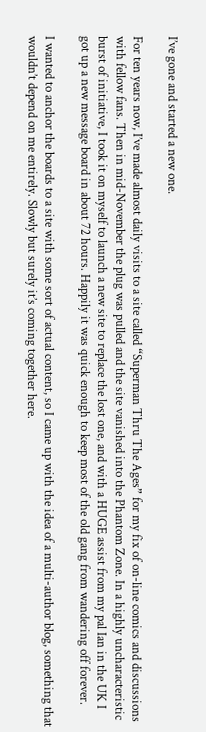I’ve gone and started a new one.

For ten years now, I’ve made almost daily visits to a site called “Superman Thru The Ages” for my fix of on-line comics and discussions with fellow fans. Then in mid-November the plug was pulled and the site vanished into the Phantom Zone. In a highly uncharacteristic burst of initiative, I took it on myself to launch a new site to replace the lost one, and with a HUGE assist from my pal Ian in the UK I got up a new message board in about 72 hours. Happily it was quick enough to keep most of the old gang from wandering off forever.

I wanted to anchor the boards to a site with some sort of actual content, so I came up with the idea of a multi-author blog, something that wouldn’t depend on me entirely. Slowly but surely it’s coming together here.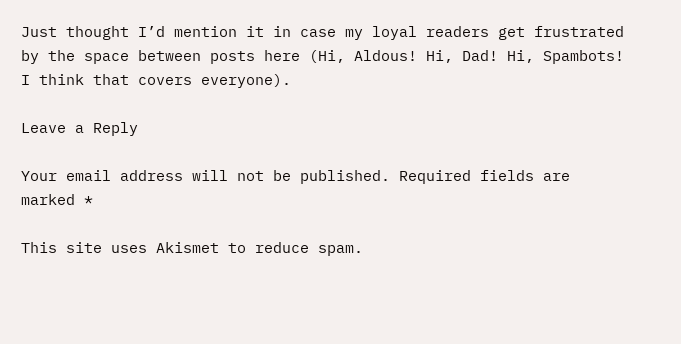Just thought I’d mention it in case my loyal readers get frustrated by the space between posts here (Hi, Aldous! Hi, Dad! Hi, Spambots! I think that covers everyone).

Leave a Reply

Your email address will not be published. Required fields are marked *

This site uses Akismet to reduce spam.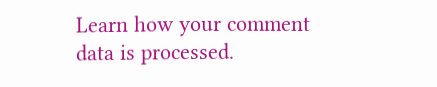Learn how your comment data is processed.